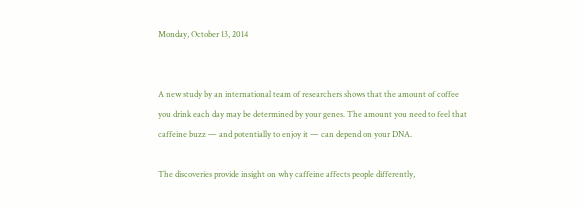Monday, October 13, 2014


A new study by an international team of researchers shows that the amount of coffee you drink each day may be determined by your genes. The amount you need to feel that caffeine buzz — and potentially to enjoy it — can depend on your DNA.

The discoveries provide insight on why caffeine affects people differently,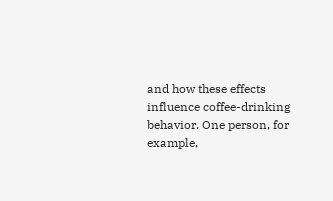and how these effects influence coffee-drinking behavior. One person, for example,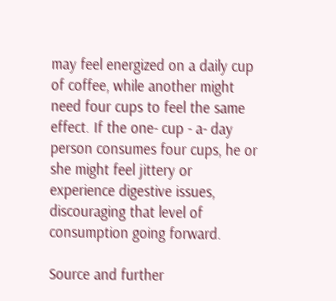may feel energized on a daily cup of coffee, while another might need four cups to feel the same effect. If the one- cup - a- day person consumes four cups, he or she might feel jittery or experience digestive issues, discouraging that level of consumption going forward.

Source and further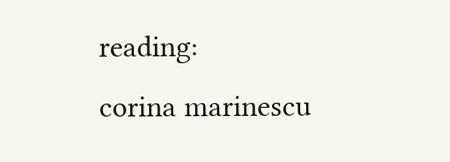reading:
corina marinescu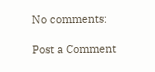No comments:

Post a Comment